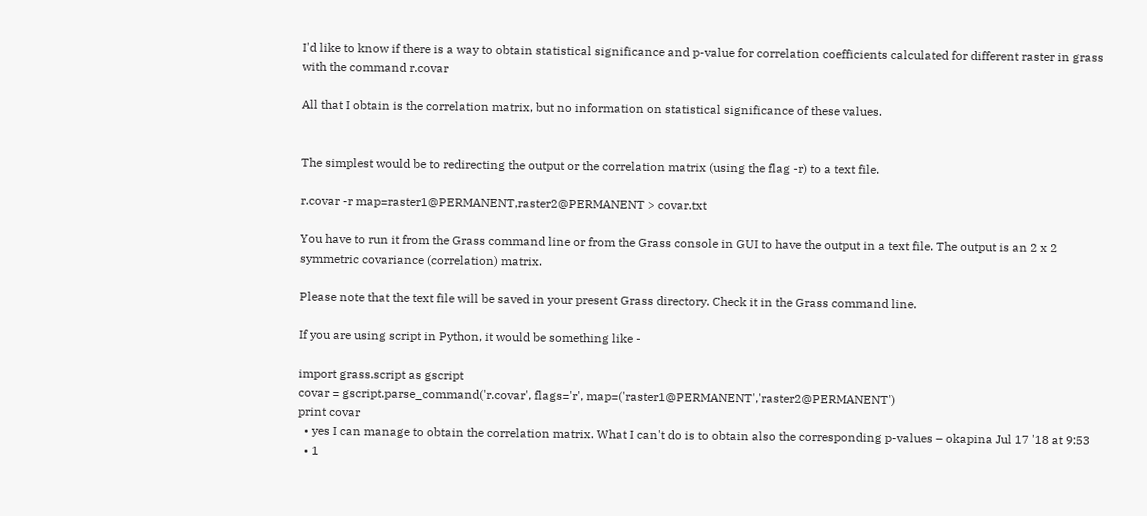I'd like to know if there is a way to obtain statistical significance and p-value for correlation coefficients calculated for different raster in grass with the command r.covar

All that I obtain is the correlation matrix, but no information on statistical significance of these values.


The simplest would be to redirecting the output or the correlation matrix (using the flag -r) to a text file.

r.covar -r map=raster1@PERMANENT,raster2@PERMANENT > covar.txt

You have to run it from the Grass command line or from the Grass console in GUI to have the output in a text file. The output is an 2 x 2 symmetric covariance (correlation) matrix.

Please note that the text file will be saved in your present Grass directory. Check it in the Grass command line.

If you are using script in Python, it would be something like -

import grass.script as gscript
covar = gscript.parse_command('r.covar', flags='r', map=('raster1@PERMANENT','raster2@PERMANENT')
print covar
  • yes I can manage to obtain the correlation matrix. What I can't do is to obtain also the corresponding p-values – okapina Jul 17 '18 at 9:53
  • 1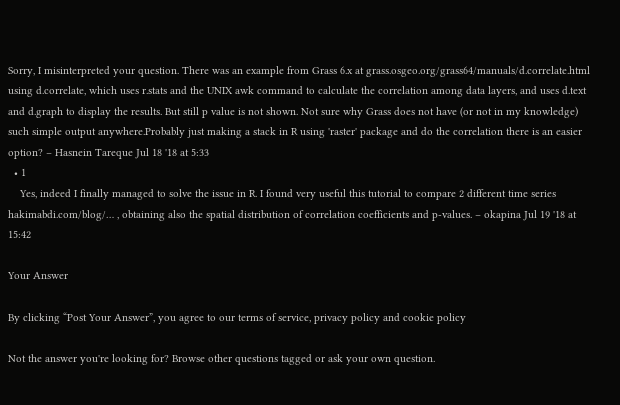Sorry, I misinterpreted your question. There was an example from Grass 6.x at grass.osgeo.org/grass64/manuals/d.correlate.html using d.correlate, which uses r.stats and the UNIX awk command to calculate the correlation among data layers, and uses d.text and d.graph to display the results. But still p value is not shown. Not sure why Grass does not have (or not in my knowledge) such simple output anywhere.Probably just making a stack in R using 'raster' package and do the correlation there is an easier option? – Hasnein Tareque Jul 18 '18 at 5:33
  • 1
    Yes, indeed I finally managed to solve the issue in R. I found very useful this tutorial to compare 2 different time series hakimabdi.com/blog/… , obtaining also the spatial distribution of correlation coefficients and p-values. – okapina Jul 19 '18 at 15:42

Your Answer

By clicking “Post Your Answer”, you agree to our terms of service, privacy policy and cookie policy

Not the answer you're looking for? Browse other questions tagged or ask your own question.